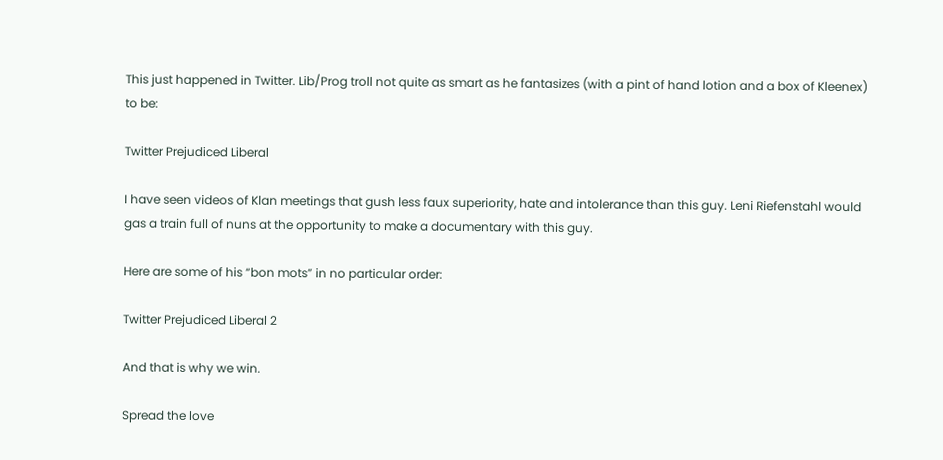This just happened in Twitter. Lib/Prog troll not quite as smart as he fantasizes (with a pint of hand lotion and a box of Kleenex) to be:

Twitter Prejudiced Liberal

I have seen videos of Klan meetings that gush less faux superiority, hate and intolerance than this guy. Leni Riefenstahl would gas a train full of nuns at the opportunity to make a documentary with this guy.

Here are some of his “bon mots” in no particular order:

Twitter Prejudiced Liberal 2

And that is why we win.

Spread the love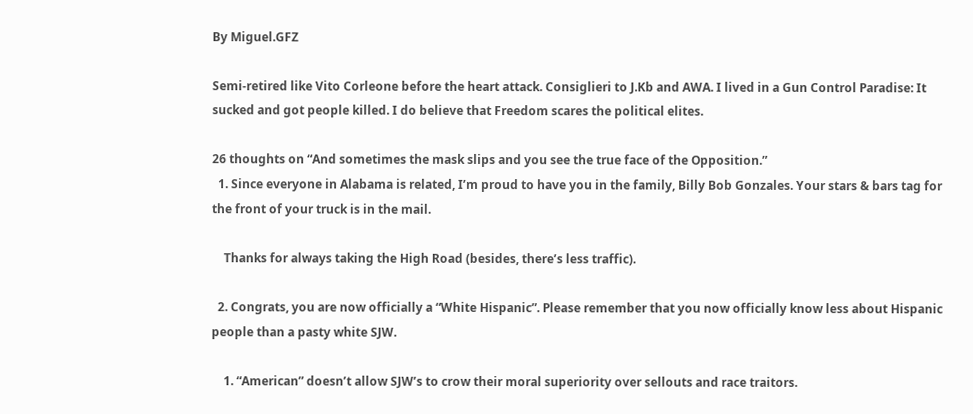By Miguel.GFZ

Semi-retired like Vito Corleone before the heart attack. Consiglieri to J.Kb and AWA. I lived in a Gun Control Paradise: It sucked and got people killed. I do believe that Freedom scares the political elites.

26 thoughts on “And sometimes the mask slips and you see the true face of the Opposition.”
  1. Since everyone in Alabama is related, I’m proud to have you in the family, Billy Bob Gonzales. Your stars & bars tag for the front of your truck is in the mail.

    Thanks for always taking the High Road (besides, there’s less traffic).

  2. Congrats, you are now officially a “White Hispanic”. Please remember that you now officially know less about Hispanic people than a pasty white SJW.

    1. “American” doesn’t allow SJW’s to crow their moral superiority over sellouts and race traitors.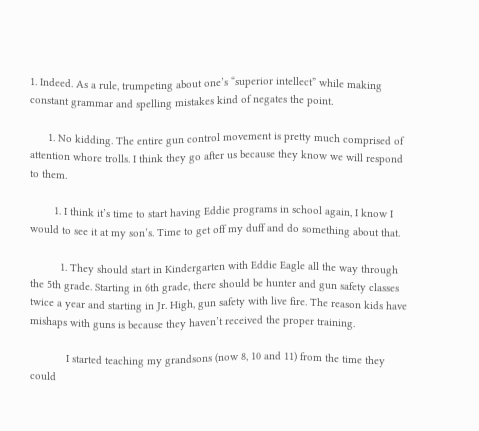1. Indeed. As a rule, trumpeting about one’s “superior intellect” while making constant grammar and spelling mistakes kind of negates the point.

      1. No kidding. The entire gun control movement is pretty much comprised of attention whore trolls. I think they go after us because they know we will respond to them.

        1. I think it’s time to start having Eddie programs in school again, I know I would to see it at my son’s. Time to get off my duff and do something about that.

          1. They should start in Kindergarten with Eddie Eagle all the way through the 5th grade. Starting in 6th grade, there should be hunter and gun safety classes twice a year and starting in Jr. High, gun safety with live fire. The reason kids have mishaps with guns is because they haven’t received the proper training.

            I started teaching my grandsons (now 8, 10 and 11) from the time they could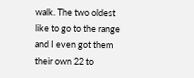walk. The two oldest like to go to the range and I even got them their own 22 to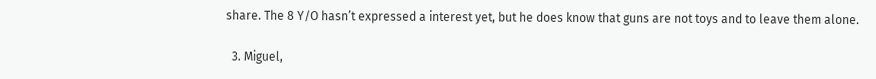share. The 8 Y/O hasn’t expressed a interest yet, but he does know that guns are not toys and to leave them alone.

  3. Miguel,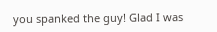you spanked the guy! Glad I was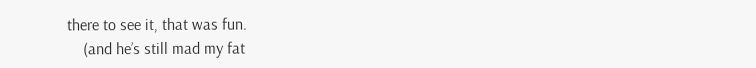there to see it, that was fun.
    (and he’s still mad my fat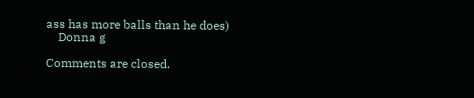ass has more balls than he does)
    Donna g

Comments are closed.